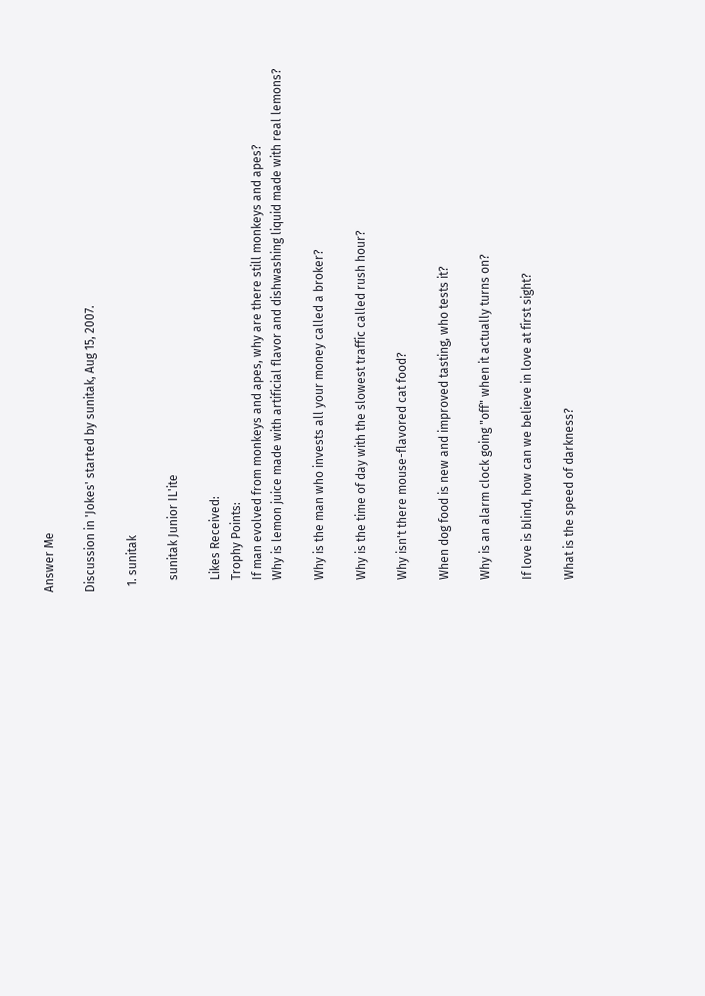Answer Me

Discussion in 'Jokes' started by sunitak, Aug 15, 2007.

  1. sunitak

    sunitak Junior IL'ite

    Likes Received:
    Trophy Points:
    If man evolved from monkeys and apes, why are there still monkeys and apes?
    Why is lemon juice made with artificial flavor and dishwashing liquid made with real lemons?

    Why is the man who invests all your money called a broker?

    Why is the time of day with the slowest traffic called rush hour?

    Why isn't there mouse-flavored cat food?

    When dog food is new and improved tasting, who tests it?

    Why is an alarm clock going "off" when it actually turns on?

    If love is blind, how can we believe in love at first sight?

    What is the speed of darkness?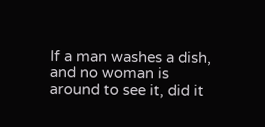If a man washes a dish, and no woman is around to see it, did it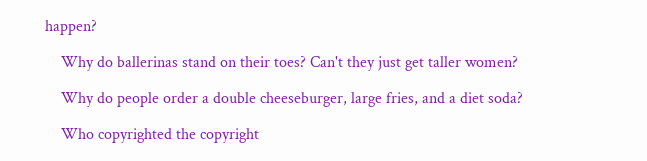happen?

    Why do ballerinas stand on their toes? Can't they just get taller women?

    Why do people order a double cheeseburger, large fries, and a diet soda?

    Who copyrighted the copyright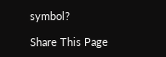symbol?

Share This Page